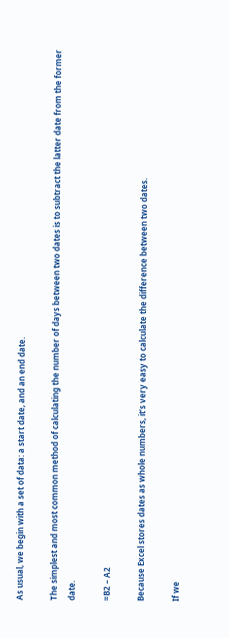As usual, we begin with a set of data: a start date, and an end date.

The simplest and most common method of calculating the number of days between two dates is to subtract the latter date from the former date.

=B2 – A2

Because Excel stores dates as whole numbers, it’s very easy to calculate the difference between two dates.

If we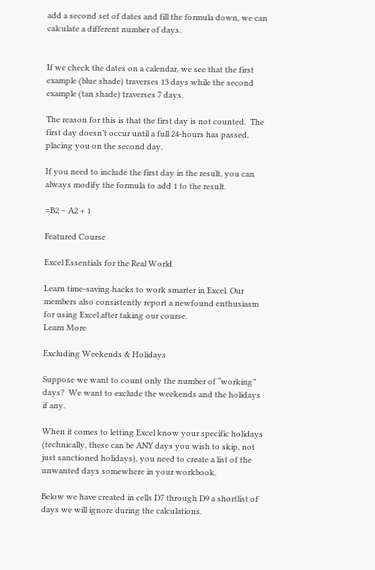add a second set of dates and fill the formula down, we can calculate a different number of days.


If we check the dates on a calendar, we see that the first example (blue shade) traverses 13 days while the second example (tan shade) traverses 7 days.

The reason for this is that the first day is not counted.  The first day doesn’t occur until a full 24-hours has passed, placing you on the second day.

If you need to include the first day in the result, you can always modify the formula to add 1 to the result.

=B2 – A2 + 1

Featured Course

Excel Essentials for the Real World

Learn time-saving hacks to work smarter in Excel. Our members also consistently report a newfound enthusiasm for using Excel after taking our course.
Learn More

Excluding Weekends & Holidays

Suppose we want to count only the number of “working” days?  We want to exclude the weekends and the holidays if any.

When it comes to letting Excel know your specific holidays (technically, these can be ANY days you wish to skip, not just sanctioned holidays), you need to create a list of the unwanted days somewhere in your workbook.

Below we have created in cells D7 through D9 a shortlist of days we will ignore during the calculations.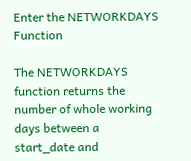Enter the NETWORKDAYS Function

The NETWORKDAYS function returns the number of whole working days between a start_date and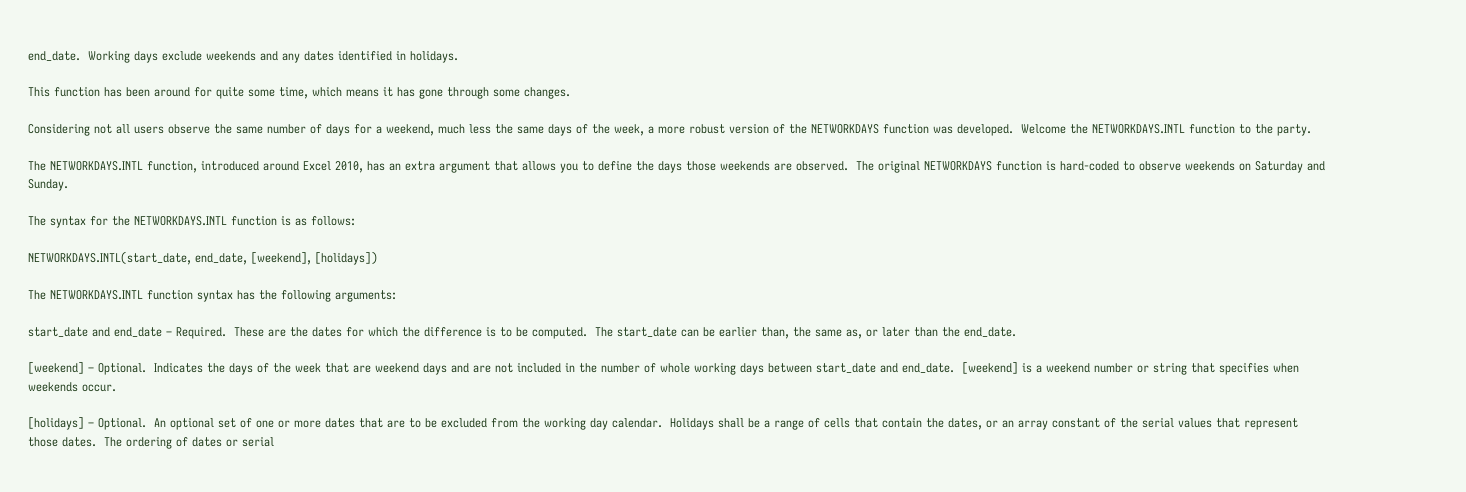end_date.  Working days exclude weekends and any dates identified in holidays.

This function has been around for quite some time, which means it has gone through some changes.

Considering not all users observe the same number of days for a weekend, much less the same days of the week, a more robust version of the NETWORKDAYS function was developed.  Welcome the NETWORKDAYS.INTL function to the party.

The NETWORKDAYS.INTL function, introduced around Excel 2010, has an extra argument that allows you to define the days those weekends are observed.  The original NETWORKDAYS function is hard-coded to observe weekends on Saturday and Sunday.

The syntax for the NETWORKDAYS.INTL function is as follows:

NETWORKDAYS.INTL(start_date, end_date, [weekend], [holidays])

The NETWORKDAYS.INTL function syntax has the following arguments:

start_date and end_date – Required.  These are the dates for which the difference is to be computed.  The start_date can be earlier than, the same as, or later than the end_date.

[weekend] – Optional.  Indicates the days of the week that are weekend days and are not included in the number of whole working days between start_date and end_date.  [weekend] is a weekend number or string that specifies when weekends occur.

[holidays] – Optional.  An optional set of one or more dates that are to be excluded from the working day calendar.  Holidays shall be a range of cells that contain the dates, or an array constant of the serial values that represent those dates.  The ordering of dates or serial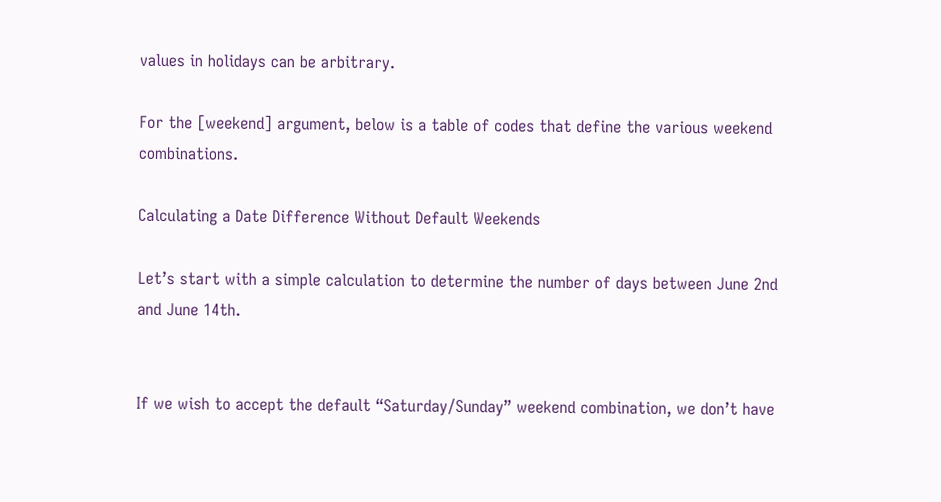values in holidays can be arbitrary.

For the [weekend] argument, below is a table of codes that define the various weekend combinations.

Calculating a Date Difference Without Default Weekends

Let’s start with a simple calculation to determine the number of days between June 2nd and June 14th.


If we wish to accept the default “Saturday/Sunday” weekend combination, we don’t have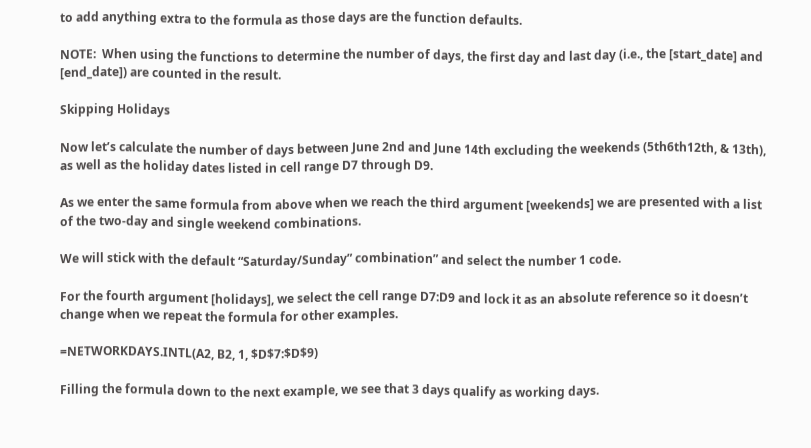to add anything extra to the formula as those days are the function defaults.

NOTE:  When using the functions to determine the number of days, the first day and last day (i.e., the [start_date] and [end_date]) are counted in the result.

Skipping Holidays

Now let’s calculate the number of days between June 2nd and June 14th excluding the weekends (5th6th12th, & 13th), as well as the holiday dates listed in cell range D7 through D9.

As we enter the same formula from above when we reach the third argument [weekends] we are presented with a list of the two-day and single weekend combinations.

We will stick with the default “Saturday/Sunday” combination” and select the number 1 code.

For the fourth argument [holidays], we select the cell range D7:D9 and lock it as an absolute reference so it doesn’t change when we repeat the formula for other examples.

=NETWORKDAYS.INTL(A2, B2, 1, $D$7:$D$9)

Filling the formula down to the next example, we see that 3 days qualify as working days.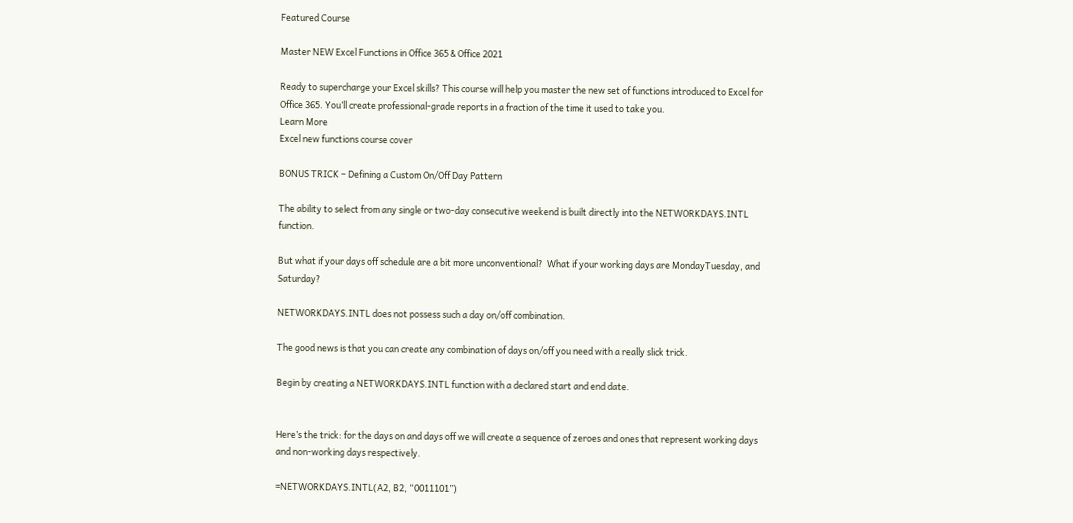Featured Course

Master NEW Excel Functions in Office 365 & Office 2021

Ready to supercharge your Excel skills? This course will help you master the new set of functions introduced to Excel for Office 365. You’ll create professional-grade reports in a fraction of the time it used to take you.
Learn More
Excel new functions course cover

BONUS TRICK – Defining a Custom On/Off Day Pattern

The ability to select from any single or two-day consecutive weekend is built directly into the NETWORKDAYS.INTL function.

But what if your days off schedule are a bit more unconventional?  What if your working days are MondayTuesday, and Saturday?

NETWORKDAYS.INTL does not possess such a day on/off combination.

The good news is that you can create any combination of days on/off you need with a really slick trick.

Begin by creating a NETWORKDAYS.INTL function with a declared start and end date.


Here’s the trick: for the days on and days off we will create a sequence of zeroes and ones that represent working days and non-working days respectively.

=NETWORKDAYS.INTL(A2, B2, “0011101”)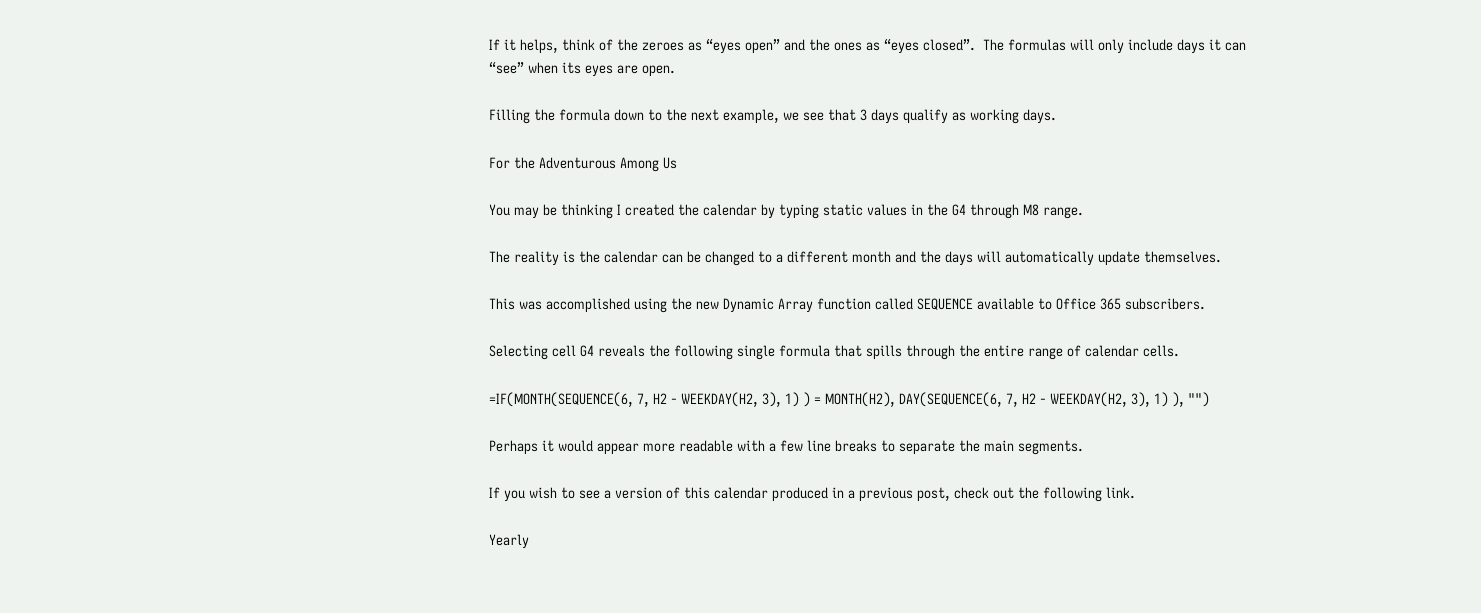If it helps, think of the zeroes as “eyes open” and the ones as “eyes closed”.  The formulas will only include days it can “see” when its eyes are open.

Filling the formula down to the next example, we see that 3 days qualify as working days.

For the Adventurous Among Us

You may be thinking I created the calendar by typing static values in the G4 through M8 range.

The reality is the calendar can be changed to a different month and the days will automatically update themselves.

This was accomplished using the new Dynamic Array function called SEQUENCE available to Office 365 subscribers.

Selecting cell G4 reveals the following single formula that spills through the entire range of calendar cells.

=IF(MONTH(SEQUENCE(6, 7, H2 - WEEKDAY(H2, 3), 1) ) = MONTH(H2), DAY(SEQUENCE(6, 7, H2 - WEEKDAY(H2, 3), 1) ), "")

Perhaps it would appear more readable with a few line breaks to separate the main segments.

If you wish to see a version of this calendar produced in a previous post, check out the following link.

Yearly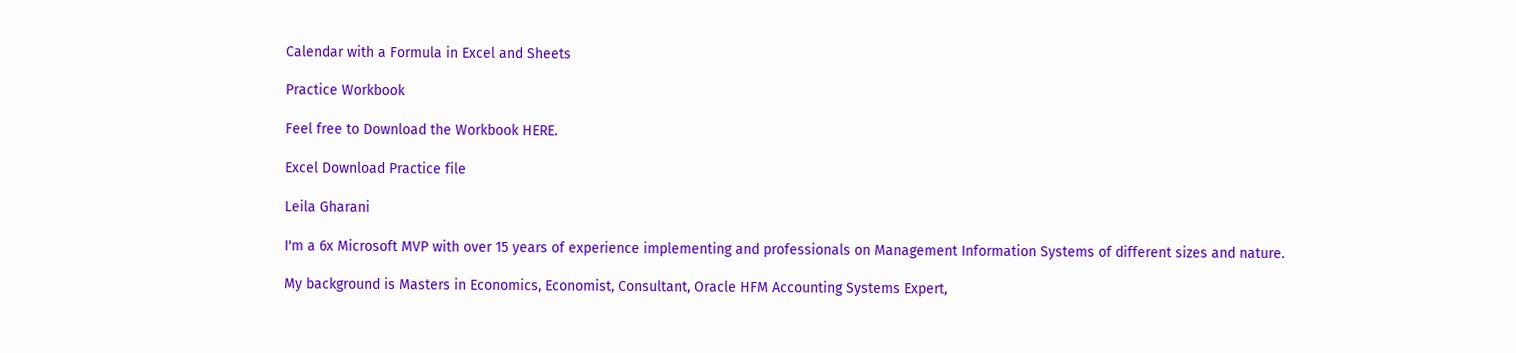Calendar with a Formula in Excel and Sheets

Practice Workbook

Feel free to Download the Workbook HERE.

Excel Download Practice file

Leila Gharani

I'm a 6x Microsoft MVP with over 15 years of experience implementing and professionals on Management Information Systems of different sizes and nature.

My background is Masters in Economics, Economist, Consultant, Oracle HFM Accounting Systems Expert,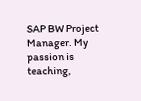SAP BW Project Manager. My passion is teaching,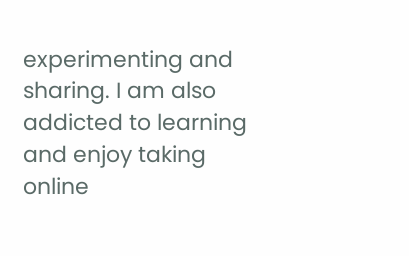experimenting and sharing. I am also addicted to learning and enjoy taking online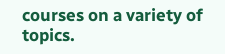courses on a variety of topics.